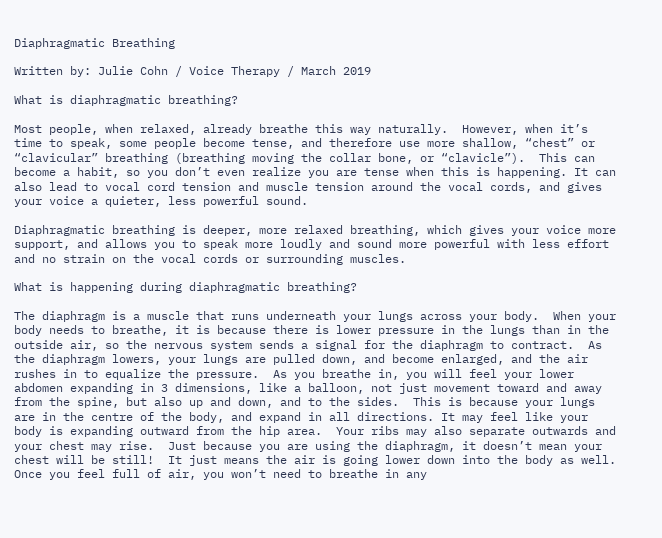Diaphragmatic Breathing

Written by: Julie Cohn / Voice Therapy / March 2019

What is diaphragmatic breathing?

Most people, when relaxed, already breathe this way naturally.  However, when it’s time to speak, some people become tense, and therefore use more shallow, “chest” or “clavicular” breathing (breathing moving the collar bone, or “clavicle”).  This can become a habit, so you don’t even realize you are tense when this is happening. It can also lead to vocal cord tension and muscle tension around the vocal cords, and gives your voice a quieter, less powerful sound.

Diaphragmatic breathing is deeper, more relaxed breathing, which gives your voice more support, and allows you to speak more loudly and sound more powerful with less effort and no strain on the vocal cords or surrounding muscles.

What is happening during diaphragmatic breathing?

The diaphragm is a muscle that runs underneath your lungs across your body.  When your body needs to breathe, it is because there is lower pressure in the lungs than in the outside air, so the nervous system sends a signal for the diaphragm to contract.  As the diaphragm lowers, your lungs are pulled down, and become enlarged, and the air rushes in to equalize the pressure.  As you breathe in, you will feel your lower abdomen expanding in 3 dimensions, like a balloon, not just movement toward and away from the spine, but also up and down, and to the sides.  This is because your lungs are in the centre of the body, and expand in all directions. It may feel like your body is expanding outward from the hip area.  Your ribs may also separate outwards and your chest may rise.  Just because you are using the diaphragm, it doesn’t mean your chest will be still!  It just means the air is going lower down into the body as well.  Once you feel full of air, you won’t need to breathe in any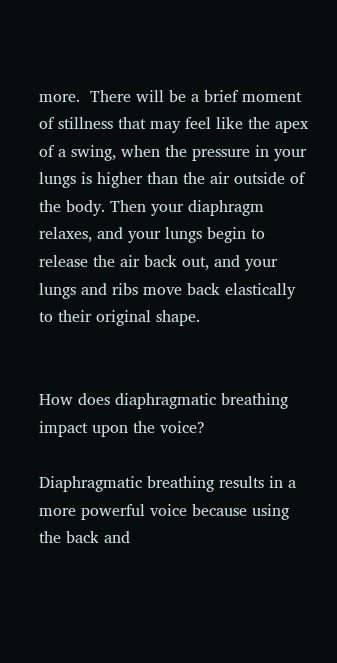more.  There will be a brief moment of stillness that may feel like the apex of a swing, when the pressure in your lungs is higher than the air outside of the body. Then your diaphragm relaxes, and your lungs begin to release the air back out, and your lungs and ribs move back elastically to their original shape.


How does diaphragmatic breathing impact upon the voice?

Diaphragmatic breathing results in a more powerful voice because using the back and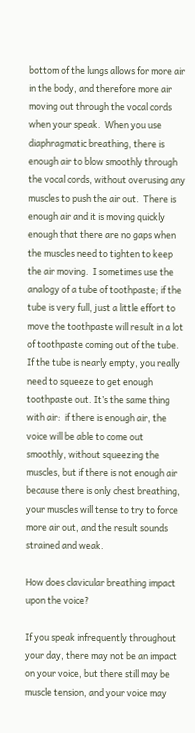bottom of the lungs allows for more air in the body, and therefore more air moving out through the vocal cords when your speak.  When you use diaphragmatic breathing, there is enough air to blow smoothly through the vocal cords, without overusing any muscles to push the air out.  There is enough air and it is moving quickly enough that there are no gaps when the muscles need to tighten to keep the air moving.  I sometimes use the analogy of a tube of toothpaste; if the tube is very full, just a little effort to move the toothpaste will result in a lot of toothpaste coming out of the tube.  If the tube is nearly empty, you really need to squeeze to get enough toothpaste out. It’s the same thing with air:  if there is enough air, the voice will be able to come out smoothly, without squeezing the muscles, but if there is not enough air because there is only chest breathing, your muscles will tense to try to force more air out, and the result sounds strained and weak.

How does clavicular breathing impact upon the voice?

If you speak infrequently throughout your day, there may not be an impact on your voice, but there still may be muscle tension, and your voice may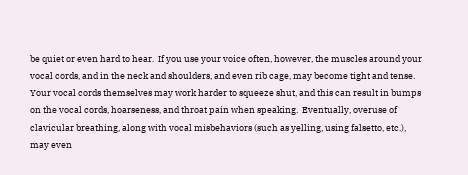be quiet or even hard to hear.  If you use your voice often, however, the muscles around your vocal cords, and in the neck and shoulders, and even rib cage, may become tight and tense.  Your vocal cords themselves may work harder to squeeze shut, and this can result in bumps on the vocal cords, hoarseness, and throat pain when speaking.  Eventually, overuse of clavicular breathing, along with vocal misbehaviors (such as yelling, using falsetto, etc.), may even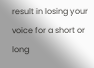result in losing your voice for a short or long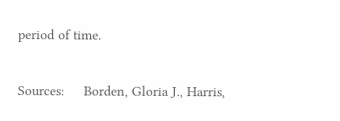period of time.

Sources:     Borden, Gloria J., Harris,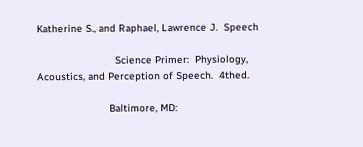Katherine S., and Raphael, Lawrence J.  Speech

                          Science Primer:  Physiology, Acoustics, and Perception of Speech.  4thed.

                        Baltimore, MD: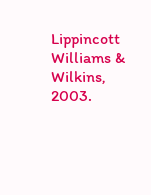Lippincott Williams & Wilkins, 2003.